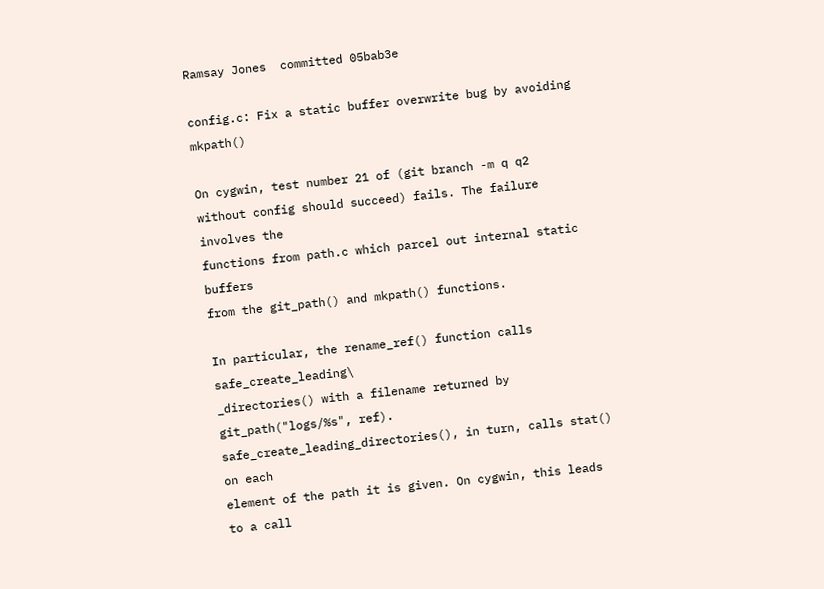Ramsay Jones  committed 05bab3e

config.c: Fix a static buffer overwrite bug by avoiding mkpath()

On cygwin, test number 21 of (git branch -m q q2
without config should succeed) fails. The failure involves the
functions from path.c which parcel out internal static buffers
from the git_path() and mkpath() functions.

In particular, the rename_ref() function calls safe_create_leading\
_directories() with a filename returned by git_path("logs/%s", ref).
safe_create_leading_directories(), in turn, calls stat() on each
element of the path it is given. On cygwin, this leads to a call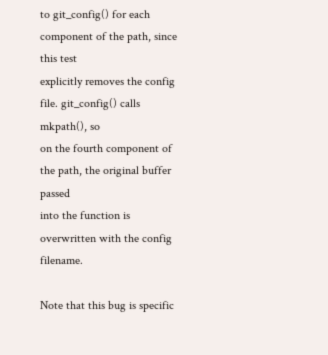to git_config() for each component of the path, since this test
explicitly removes the config file. git_config() calls mkpath(), so
on the fourth component of the path, the original buffer passed
into the function is overwritten with the config filename.

Note that this bug is specific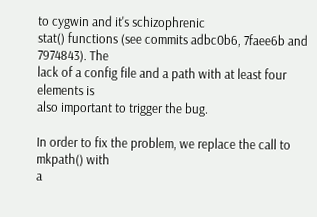to cygwin and it's schizophrenic
stat() functions (see commits adbc0b6, 7faee6b and 7974843). The
lack of a config file and a path with at least four elements is
also important to trigger the bug.

In order to fix the problem, we replace the call to mkpath() with
a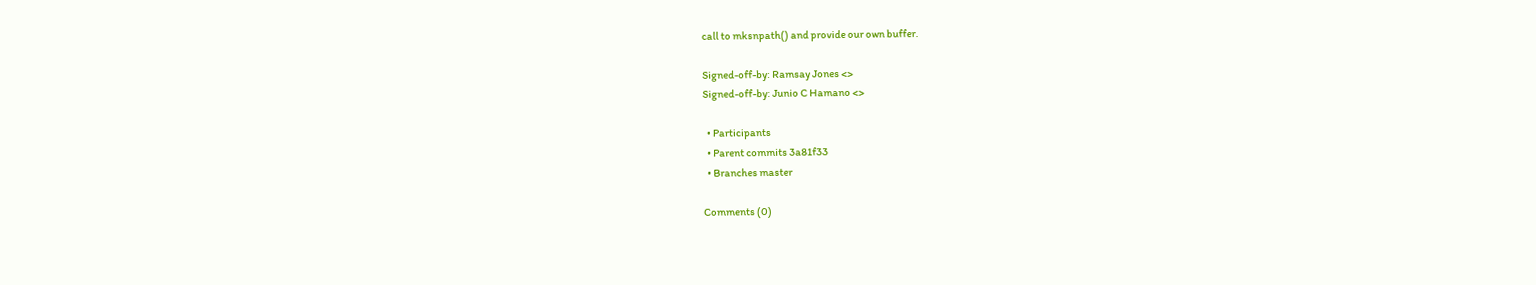call to mksnpath() and provide our own buffer.

Signed-off-by: Ramsay Jones <>
Signed-off-by: Junio C Hamano <>

  • Participants
  • Parent commits 3a81f33
  • Branches master

Comments (0)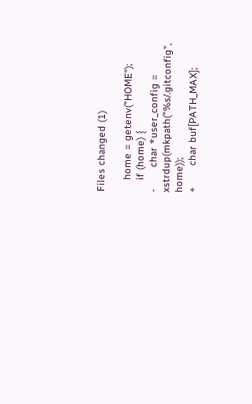Files changed (1)

    home = getenv("HOME");
    if (home) {
-       char *user_config = xstrdup(mkpath("%s/.gitconfig", home));
+       char buf[PATH_MAX];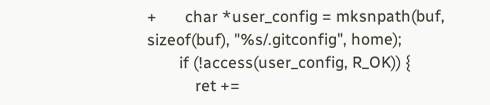+       char *user_config = mksnpath(buf, sizeof(buf), "%s/.gitconfig", home);
        if (!access(user_config, R_OK)) {
            ret +=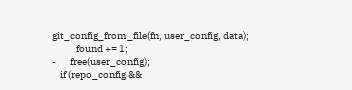git_config_from_file(fn, user_config, data);
            found += 1;
-       free(user_config);
    if (repo_config &&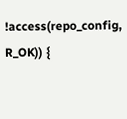!access(repo_config, R_OK)) {